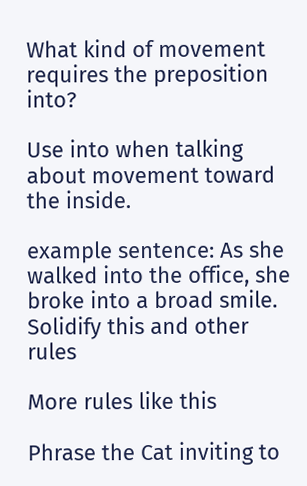What kind of movement requires the preposition into?

Use into when talking about movement toward the inside.

example sentence: As she walked into the office, she broke into a broad smile.
Solidify this and other rules

More rules like this

Phrase the Cat inviting to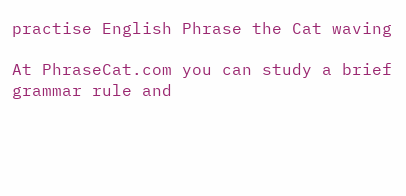practise English Phrase the Cat waving

At PhraseCat.com you can study a brief grammar rule and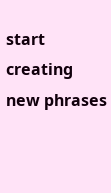start creating new phrases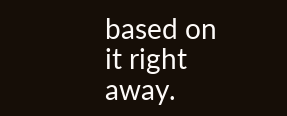based on it right away.